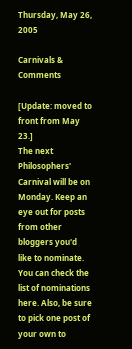Thursday, May 26, 2005

Carnivals & Comments

[Update: moved to front from May 23.]
The next Philosophers' Carnival will be on Monday. Keep an eye out for posts from other bloggers you'd like to nominate. You can check the list of nominations here. Also, be sure to pick one post of your own to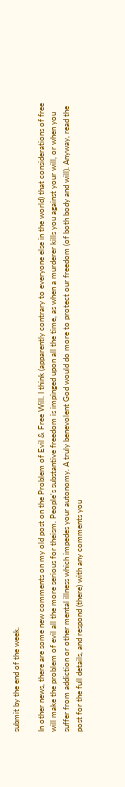submit by the end of the week.

In other news, there are some new comments on my old post on the Problem of Evil & Free Will. I think (apparently contrary to everyone else in the world) that considerations of free will make the problem of evil all the more serious for theism. People's substantive freedom is impinged upon all the time, as when a murderer kills you against your will, or when you suffer from addiction or other mental illness which impedes your autonomy. A truly benevolent God would do more to protect our freedom (of both body and will). Anyway, read the post for the full details, and respond (there) with any comments you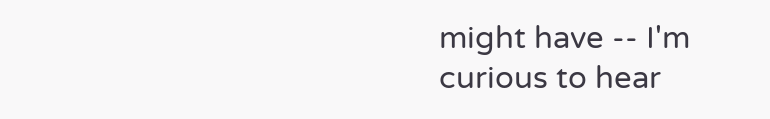might have -- I'm curious to hear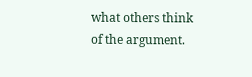what others think of the argument.